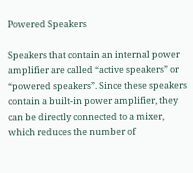Powered Speakers

Speakers that contain an internal power amplifier are called “active speakers” or “powered speakers”. Since these speakers contain a built-in power amplifier, they can be directly connected to a mixer, which reduces the number of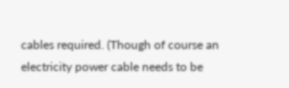cables required. (Though of course an electricity power cable needs to be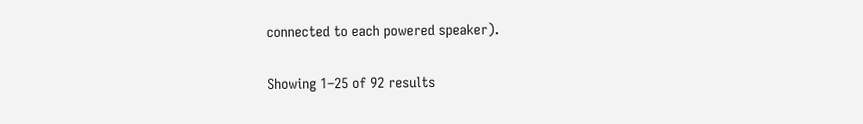connected to each powered speaker).

Showing 1–25 of 92 results